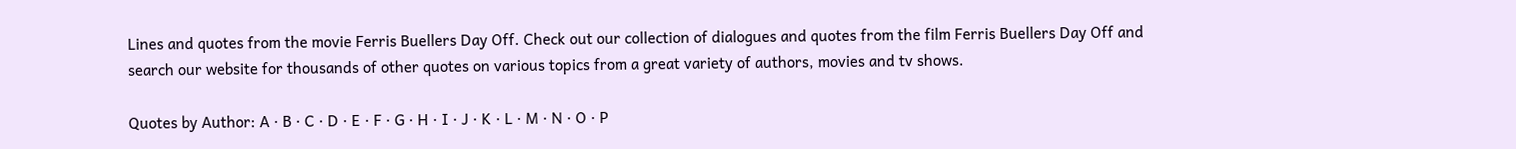Lines and quotes from the movie Ferris Buellers Day Off. Check out our collection of dialogues and quotes from the film Ferris Buellers Day Off and search our website for thousands of other quotes on various topics from a great variety of authors, movies and tv shows.

Quotes by Author: A · B · C · D · E · F · G · H · I · J · K · L · M · N · O · P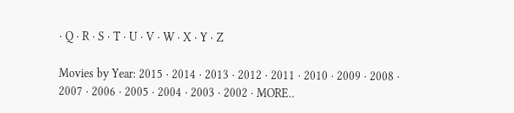· Q · R · S · T · U · V · W · X · Y · Z

Movies by Year: 2015 · 2014 · 2013 · 2012 · 2011 · 2010 · 2009 · 2008 · 2007 · 2006 · 2005 · 2004 · 2003 · 2002 · MORE..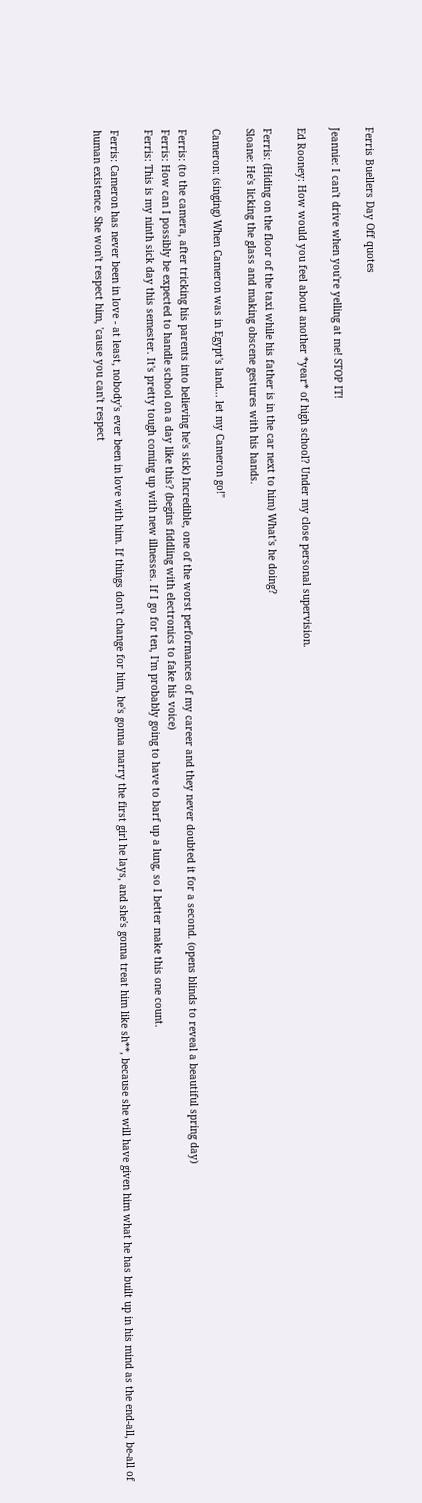Ferris Buellers Day Off quotes

Jeannie: I can't drive when you're yelling at me! STOP IT!

Ed Rooney: How would you feel about another *year* of high school? Under my close personal supervision.

Ferris: (Hiding on the floor of the taxi while his father is in the car next to him) What's he doing?
Sloane: He's licking the glass and making obscene gestures with his hands.

Cameron: (singing) When Cameron was in Egypt's land... let my Cameron go!"

Ferris: (to the camera, after tricking his parents into believing he's sick) Incredible, one of the worst performances of my career and they never doubted it for a second. (opens blinds to reveal a beautiful spring day)
Ferris: How can I possibly be expected to handle school on a day like this? (begins fiddling with electronics to fake his voice)
Ferris: This is my ninth sick day this semester. It's pretty tough coming up with new illnesses. If I go for ten, I'm probably going to have to barf up a lung, so I better make this one count.

Ferris: Cameron has never been in love - at least, nobody's ever been in love with him. If things don't change for him, he's gonna marry the first girl he lays, and she's gonna treat him like sh**, because she will have given him what he has built up in his mind as the end-all, be-all of human existence. She won't respect him, 'cause you can't respect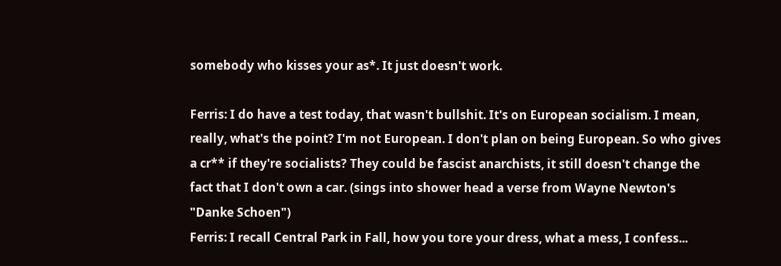somebody who kisses your as*. It just doesn't work.

Ferris: I do have a test today, that wasn't bullshit. It's on European socialism. I mean, really, what's the point? I'm not European. I don't plan on being European. So who gives a cr** if they're socialists? They could be fascist anarchists, it still doesn't change the fact that I don't own a car. (sings into shower head a verse from Wayne Newton's "Danke Schoen")
Ferris: I recall Central Park in Fall, how you tore your dress, what a mess, I confess...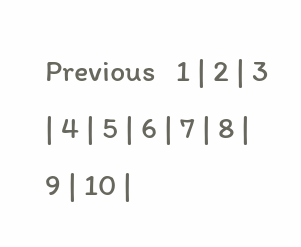Previous   1 | 2 | 3 | 4 | 5 | 6 | 7 | 8 | 9 | 10 |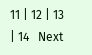11 | 12 | 13 | 14   Next